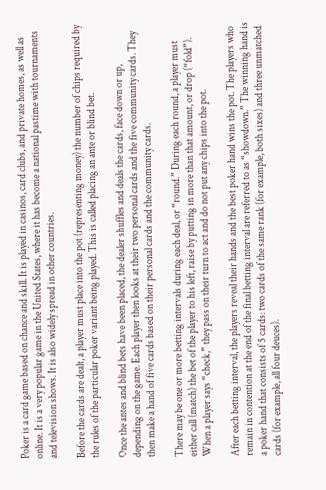Poker is a card game based on chance and skill. It is played in casinos, card clubs, and private homes, as well as online. It is a very popular game in the United States, where it has become a national pastime with tournaments and television shows. It is also widely spread in other countries.

Before the cards are dealt, a player must place into the pot (representing money) the number of chips required by the rules of the particular poker variant being played. This is called placing an ante or blind bet.

Once the antes and blind bets have been placed, the dealer shuffles and deals the cards, face down or up, depending on the game. Each player then looks at their two personal cards and the five community cards. They then make a hand of five cards based on their personal cards and the community cards.

There may be one or more betting intervals during each deal, or “round.” During each round, a player must either call (match) the bet of the player to his left, raise by putting in more than that amount, or drop (“fold”). When a player says “check,” they pass on their turn to act and do not put any chips into the pot.

After each betting interval, the players reveal their hands and the best poker hand wins the pot. The players who remain in contention at the end of the final betting interval are referred to as “showdown.” The winning hand is a poker hand that consists of 5 cards: two cards of the same rank (for example, both sixes) and three unmatched cards (for example, all four deuces).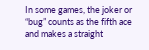In some games, the joker or “bug” counts as the fifth ace and makes a straight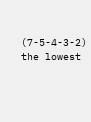(7-5-4-3-2) the lowest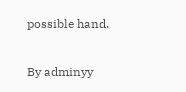possible hand.

By adminyy